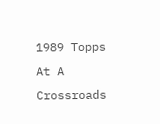1989 Topps At A Crossroads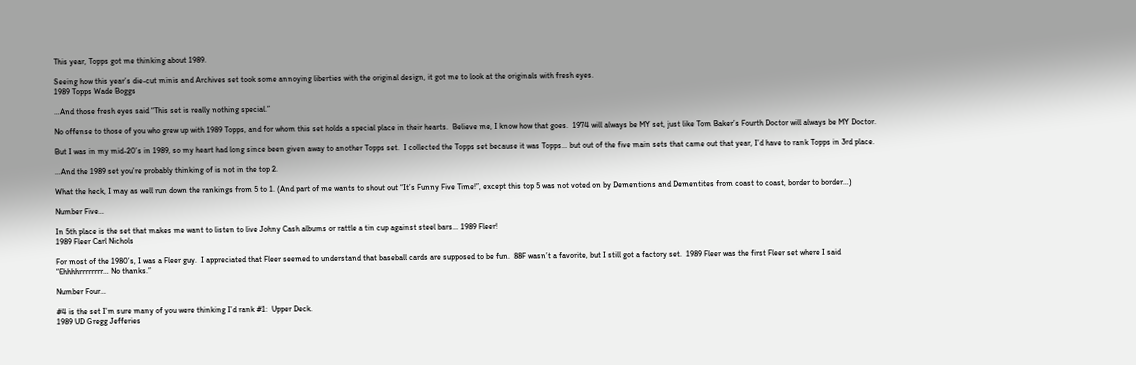This year, Topps got me thinking about 1989.

Seeing how this year’s die-cut minis and Archives set took some annoying liberties with the original design, it got me to look at the originals with fresh eyes.
1989 Topps Wade Boggs

…And those fresh eyes said “This set is really nothing special.”

No offense to those of you who grew up with 1989 Topps, and for whom this set holds a special place in their hearts.  Believe me, I know how that goes.  1974 will always be MY set, just like Tom Baker’s Fourth Doctor will always be MY Doctor.

But I was in my mid-20’s in 1989, so my heart had long since been given away to another Topps set.  I collected the Topps set because it was Topps… but out of the five main sets that came out that year, I’d have to rank Topps in 3rd place.

…And the 1989 set you’re probably thinking of is not in the top 2.

What the heck, I may as well run down the rankings from 5 to 1. (And part of me wants to shout out “It’s Funny Five Time!”, except this top 5 was not voted on by Dementions and Dementites from coast to coast, border to border…)

Number Five…

In 5th place is the set that makes me want to listen to live Johny Cash albums or rattle a tin cup against steel bars… 1989 Fleer!
1989 Fleer Carl Nichols

For most of the 1980’s, I was a Fleer guy.  I appreciated that Fleer seemed to understand that baseball cards are supposed to be fun.  88F wasn’t a favorite, but I still got a factory set.  1989 Fleer was the first Fleer set where I said “Ehhhhrrrrrrrr… No thanks.”

Number Four…

#4 is the set I’m sure many of you were thinking I’d rank #1:  Upper Deck.
1989 UD Gregg Jefferies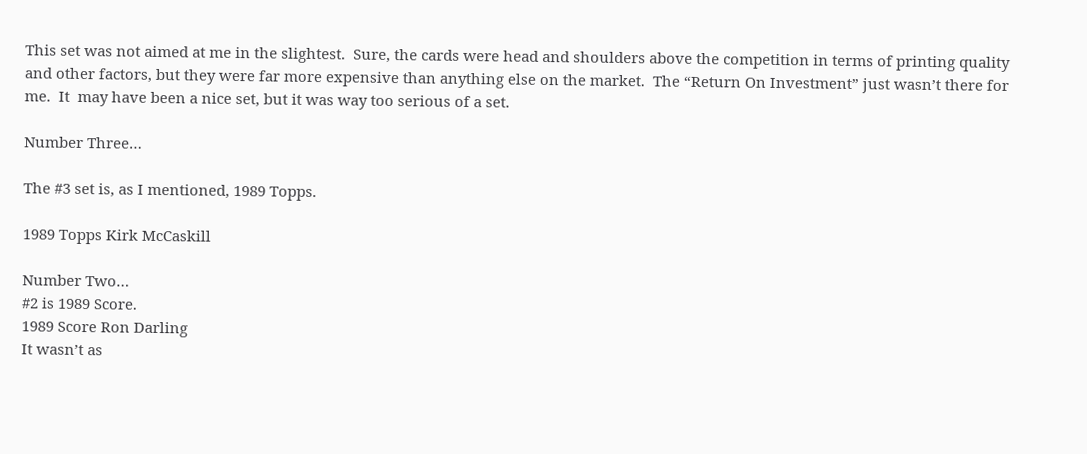This set was not aimed at me in the slightest.  Sure, the cards were head and shoulders above the competition in terms of printing quality and other factors, but they were far more expensive than anything else on the market.  The “Return On Investment” just wasn’t there for me.  It  may have been a nice set, but it was way too serious of a set.

Number Three…

The #3 set is, as I mentioned, 1989 Topps.

1989 Topps Kirk McCaskill

Number Two…
#2 is 1989 Score.
1989 Score Ron Darling
It wasn’t as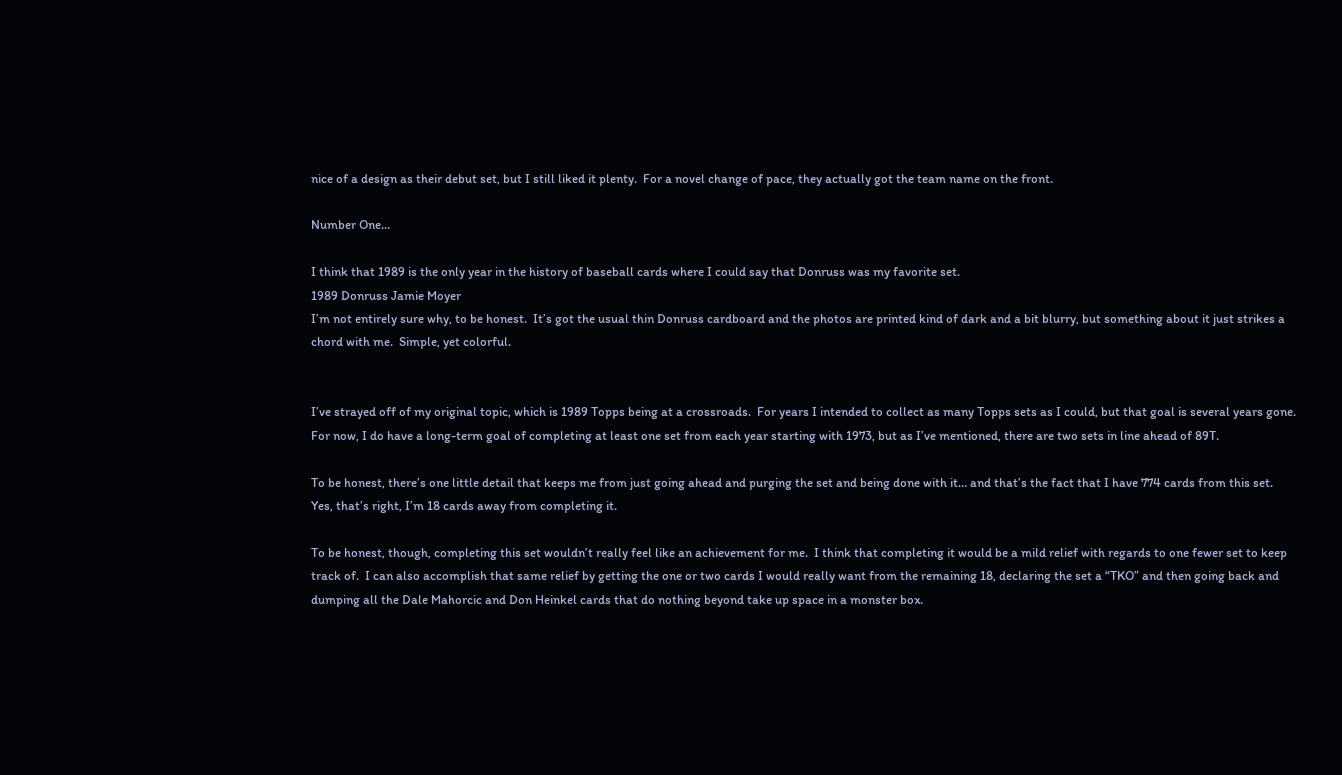nice of a design as their debut set, but I still liked it plenty.  For a novel change of pace, they actually got the team name on the front.

Number One…

I think that 1989 is the only year in the history of baseball cards where I could say that Donruss was my favorite set.
1989 Donruss Jamie Moyer
I’m not entirely sure why, to be honest.  It’s got the usual thin Donruss cardboard and the photos are printed kind of dark and a bit blurry, but something about it just strikes a chord with me.  Simple, yet colorful.


I’ve strayed off of my original topic, which is 1989 Topps being at a crossroads.  For years I intended to collect as many Topps sets as I could, but that goal is several years gone.  For now, I do have a long-term goal of completing at least one set from each year starting with 1973, but as I’ve mentioned, there are two sets in line ahead of 89T.

To be honest, there’s one little detail that keeps me from just going ahead and purging the set and being done with it… and that’s the fact that I have 774 cards from this set.  Yes, that’s right, I’m 18 cards away from completing it.

To be honest, though, completing this set wouldn’t really feel like an achievement for me.  I think that completing it would be a mild relief with regards to one fewer set to keep track of.  I can also accomplish that same relief by getting the one or two cards I would really want from the remaining 18, declaring the set a “TKO” and then going back and dumping all the Dale Mahorcic and Don Heinkel cards that do nothing beyond take up space in a monster box.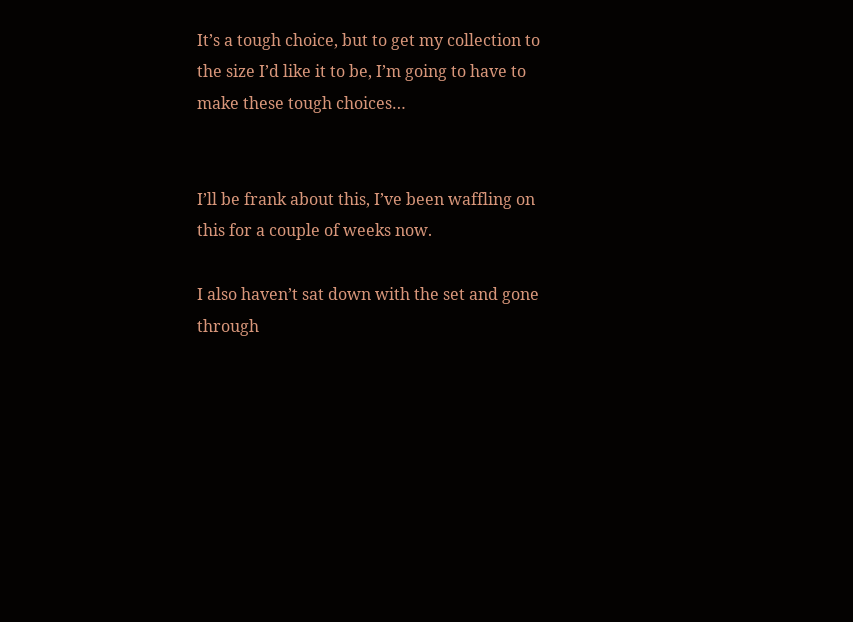It’s a tough choice, but to get my collection to the size I’d like it to be, I’m going to have to make these tough choices…


I’ll be frank about this, I’ve been waffling on this for a couple of weeks now.

I also haven’t sat down with the set and gone through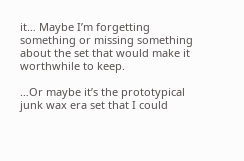it… Maybe I’m forgetting something or missing something about the set that would make it worthwhile to keep.

…Or maybe it’s the prototypical junk wax era set that I could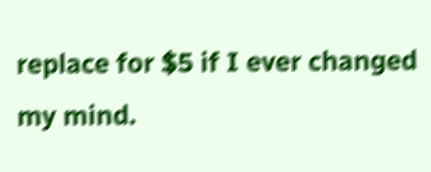replace for $5 if I ever changed my mind.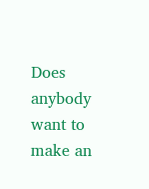Does anybody want to make an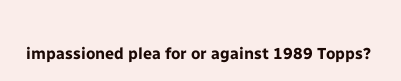impassioned plea for or against 1989 Topps?